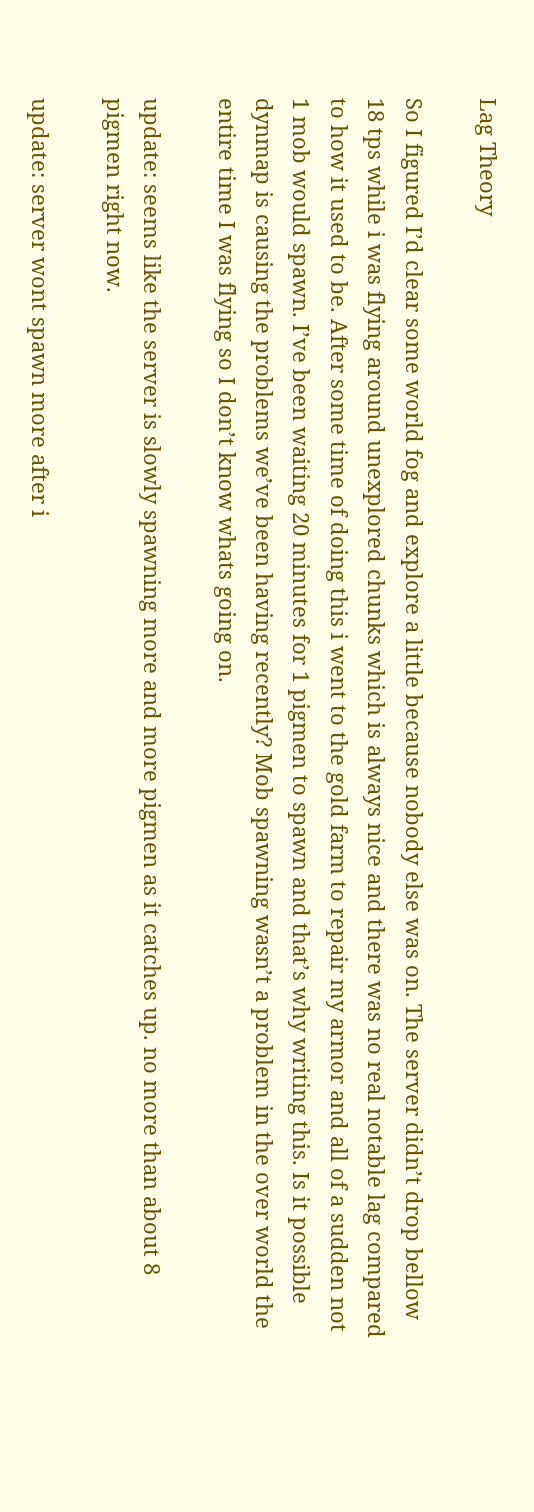Lag Theory

So I figured I’d clear some world fog and explore a little because nobody else was on. The server didn’t drop bellow 18 tps while i was flying around unexplored chunks which is always nice and there was no real notable lag compared to how it used to be. After some time of doing this i went to the gold farm to repair my armor and all of a sudden not 1 mob would spawn. I’ve been waiting 20 minutes for 1 pigmen to spawn and that’s why writing this. Is it possible dynmap is causing the problems we’ve been having recently? Mob spawning wasn’t a problem in the over world the entire time I was flying so I don’t know whats going on.

update: seems like the server is slowly spawning more and more pigmen as it catches up. no more than about 8 pigmen right now.

update: server wont spawn more after i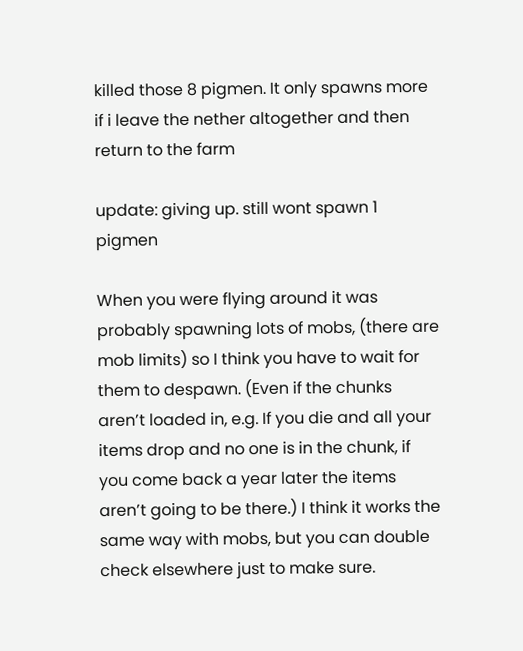killed those 8 pigmen. It only spawns more if i leave the nether altogether and then
return to the farm

update: giving up. still wont spawn 1 pigmen

When you were flying around it was probably spawning lots of mobs, (there are mob limits) so I think you have to wait for them to despawn. (Even if the chunks aren’t loaded in, e.g. If you die and all your items drop and no one is in the chunk, if you come back a year later the items aren’t going to be there.) I think it works the same way with mobs, but you can double check elsewhere just to make sure.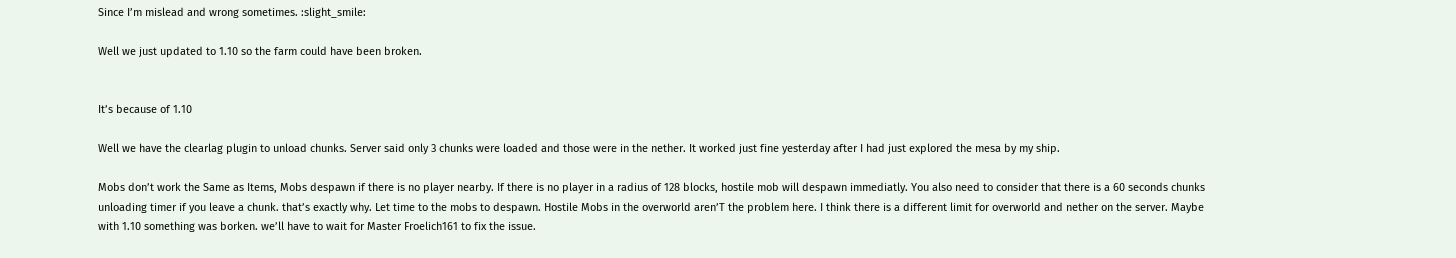Since I’m mislead and wrong sometimes. :slight_smile:

Well we just updated to 1.10 so the farm could have been broken.


It’s because of 1.10

Well we have the clearlag plugin to unload chunks. Server said only 3 chunks were loaded and those were in the nether. It worked just fine yesterday after I had just explored the mesa by my ship.

Mobs don’t work the Same as Items, Mobs despawn if there is no player nearby. If there is no player in a radius of 128 blocks, hostile mob will despawn immediatly. You also need to consider that there is a 60 seconds chunks unloading timer if you leave a chunk. that’s exactly why. Let time to the mobs to despawn. Hostile Mobs in the overworld aren’T the problem here. I think there is a different limit for overworld and nether on the server. Maybe with 1.10 something was borken. we’ll have to wait for Master Froelich161 to fix the issue.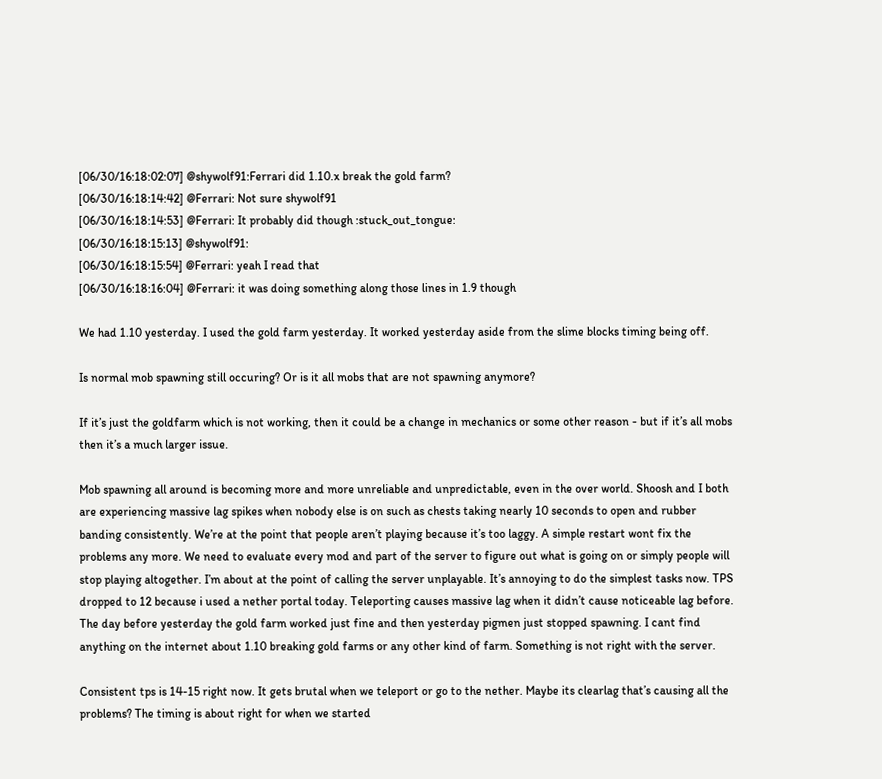[06/30/16:18:02:07] @shywolf91:Ferrari did 1.10.x break the gold farm?
[06/30/16:18:14:42] @Ferrari: Not sure shywolf91
[06/30/16:18:14:53] @Ferrari: It probably did though :stuck_out_tongue:
[06/30/16:18:15:13] @shywolf91:
[06/30/16:18:15:54] @Ferrari: yeah I read that
[06/30/16:18:16:04] @Ferrari: it was doing something along those lines in 1.9 though

We had 1.10 yesterday. I used the gold farm yesterday. It worked yesterday aside from the slime blocks timing being off.

Is normal mob spawning still occuring? Or is it all mobs that are not spawning anymore?

If it’s just the goldfarm which is not working, then it could be a change in mechanics or some other reason - but if it’s all mobs then it’s a much larger issue.

Mob spawning all around is becoming more and more unreliable and unpredictable, even in the over world. Shoosh and I both are experiencing massive lag spikes when nobody else is on such as chests taking nearly 10 seconds to open and rubber banding consistently. We’re at the point that people aren’t playing because it’s too laggy. A simple restart wont fix the problems any more. We need to evaluate every mod and part of the server to figure out what is going on or simply people will stop playing altogether. I’m about at the point of calling the server unplayable. It’s annoying to do the simplest tasks now. TPS dropped to 12 because i used a nether portal today. Teleporting causes massive lag when it didn’t cause noticeable lag before. The day before yesterday the gold farm worked just fine and then yesterday pigmen just stopped spawning. I cant find anything on the internet about 1.10 breaking gold farms or any other kind of farm. Something is not right with the server.

Consistent tps is 14-15 right now. It gets brutal when we teleport or go to the nether. Maybe its clearlag that’s causing all the problems? The timing is about right for when we started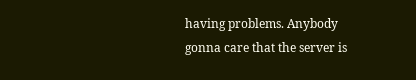having problems. Anybody gonna care that the server is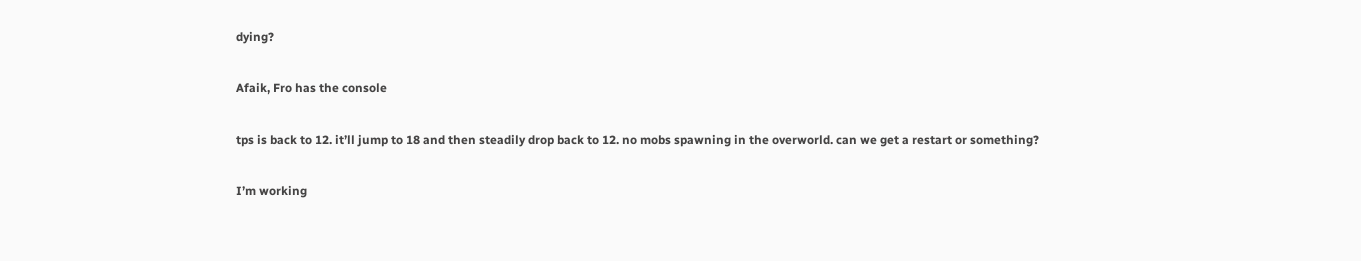dying?

Afaik, Fro has the console

tps is back to 12. it’ll jump to 18 and then steadily drop back to 12. no mobs spawning in the overworld. can we get a restart or something?

I’m working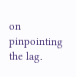on pinpointing the lag.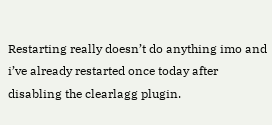Restarting really doesn’t do anything imo and i’ve already restarted once today after disabling the clearlagg plugin.